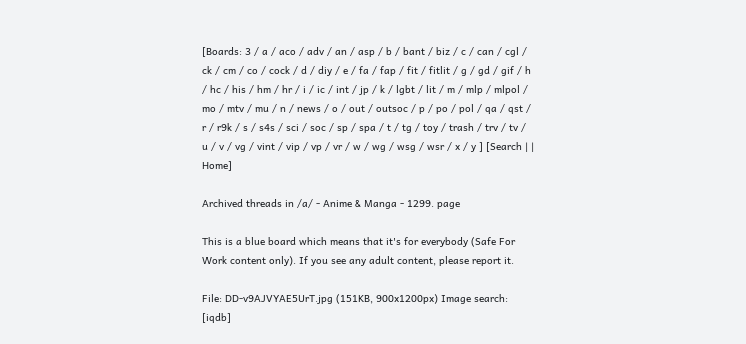[Boards: 3 / a / aco / adv / an / asp / b / bant / biz / c / can / cgl / ck / cm / co / cock / d / diy / e / fa / fap / fit / fitlit / g / gd / gif / h / hc / his / hm / hr / i / ic / int / jp / k / lgbt / lit / m / mlp / mlpol / mo / mtv / mu / n / news / o / out / outsoc / p / po / pol / qa / qst / r / r9k / s / s4s / sci / soc / sp / spa / t / tg / toy / trash / trv / tv / u / v / vg / vint / vip / vp / vr / w / wg / wsg / wsr / x / y ] [Search | | Home]

Archived threads in /a/ - Anime & Manga - 1299. page

This is a blue board which means that it's for everybody (Safe For Work content only). If you see any adult content, please report it.

File: DD-v9AJVYAE5UrT.jpg (151KB, 900x1200px) Image search: [iqdb]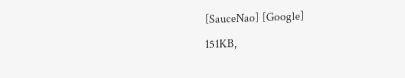[SauceNao] [Google]
151KB,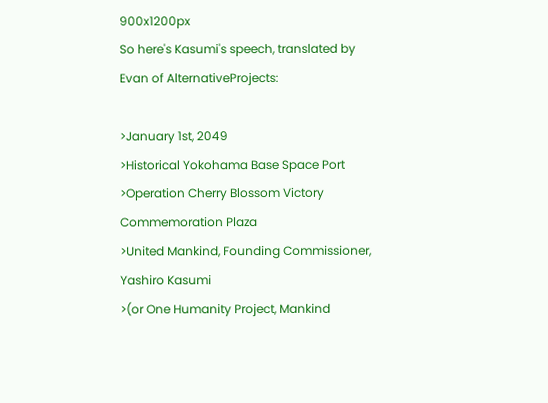900x1200px
So here's Kasumi's speech, translated by Evan of AlternativeProjects:

>January 1st, 2049
>Historical Yokohama Base Space Port
>Operation Cherry Blossom Victory Commemoration Plaza
>United Mankind, Founding Commissioner, Yashiro Kasumi
>(or One Humanity Project, Mankind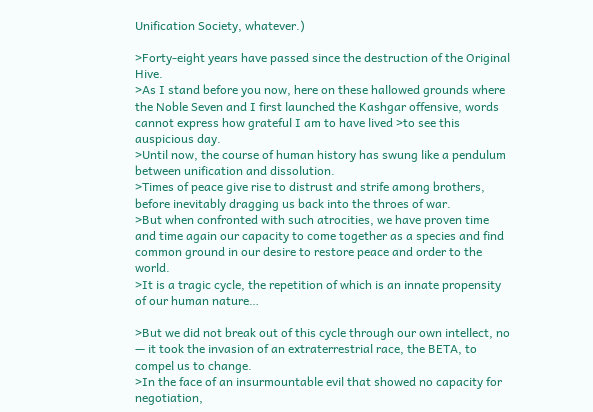Unification Society, whatever.)

>Forty-eight years have passed since the destruction of the Original Hive.
>As I stand before you now, here on these hallowed grounds where the Noble Seven and I first launched the Kashgar offensive, words cannot express how grateful I am to have lived >to see this auspicious day.
>Until now, the course of human history has swung like a pendulum between unification and dissolution.
>Times of peace give rise to distrust and strife among brothers, before inevitably dragging us back into the throes of war.
>But when confronted with such atrocities, we have proven time and time again our capacity to come together as a species and find common ground in our desire to restore peace and order to the world.
>It is a tragic cycle, the repetition of which is an innate propensity of our human nature…

>But we did not break out of this cycle through our own intellect, no — it took the invasion of an extraterrestrial race, the BETA, to compel us to change.
>In the face of an insurmountable evil that showed no capacity for negotiation,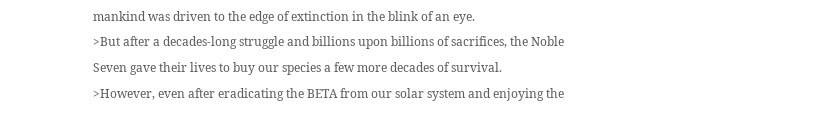mankind was driven to the edge of extinction in the blink of an eye.
>But after a decades-long struggle and billions upon billions of sacrifices, the Noble Seven gave their lives to buy our species a few more decades of survival.
>However, even after eradicating the BETA from our solar system and enjoying the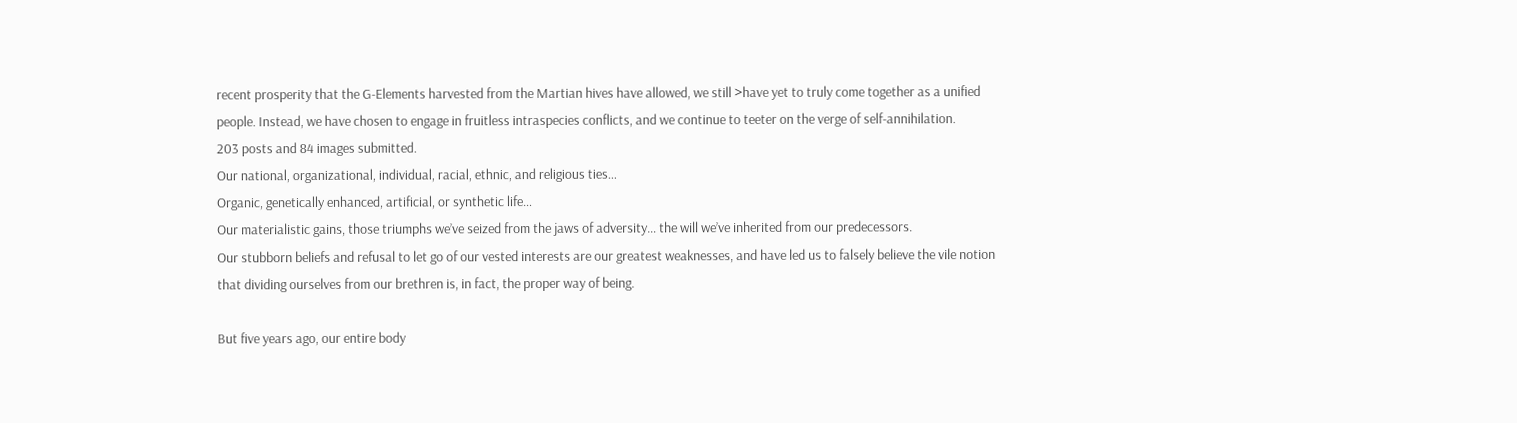recent prosperity that the G-Elements harvested from the Martian hives have allowed, we still >have yet to truly come together as a unified people. Instead, we have chosen to engage in fruitless intraspecies conflicts, and we continue to teeter on the verge of self-annihilation.
203 posts and 84 images submitted.
Our national, organizational, individual, racial, ethnic, and religious ties…
Organic, genetically enhanced, artificial, or synthetic life…
Our materialistic gains, those triumphs we’ve seized from the jaws of adversity… the will we’ve inherited from our predecessors.
Our stubborn beliefs and refusal to let go of our vested interests are our greatest weaknesses, and have led us to falsely believe the vile notion that dividing ourselves from our brethren is, in fact, the proper way of being.

But five years ago, our entire body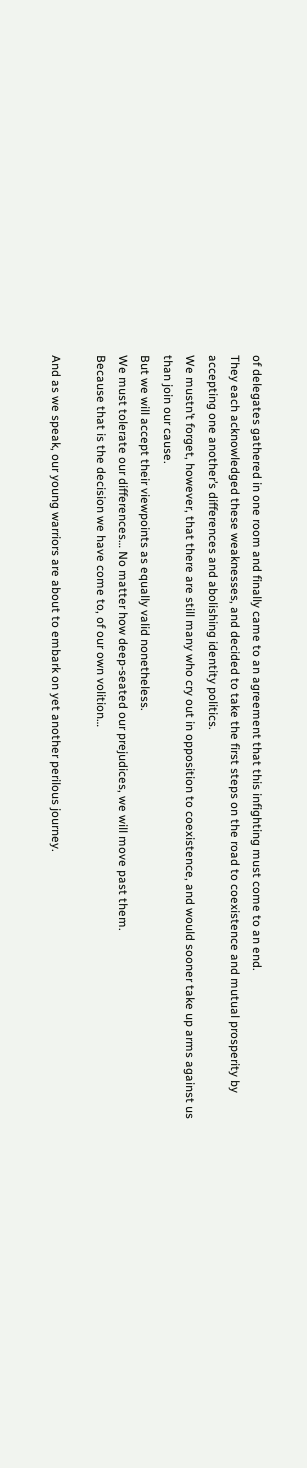of delegates gathered in one room and finally came to an agreement that this infighting must come to an end.
They each acknowledged these weaknesses, and decided to take the first steps on the road to coexistence and mutual prosperity by accepting one another’s differences and abolishing identity politics.
We mustn’t forget, however, that there are still many who cry out in opposition to coexistence, and would sooner take up arms against us than join our cause.
But we will accept their viewpoints as equally valid nonetheless.
We must tolerate our differences… No matter how deep-seated our prejudices, we will move past them.
Because that is the decision we have come to, of our own volition…

And as we speak, our young warriors are about to embark on yet another perilous journey.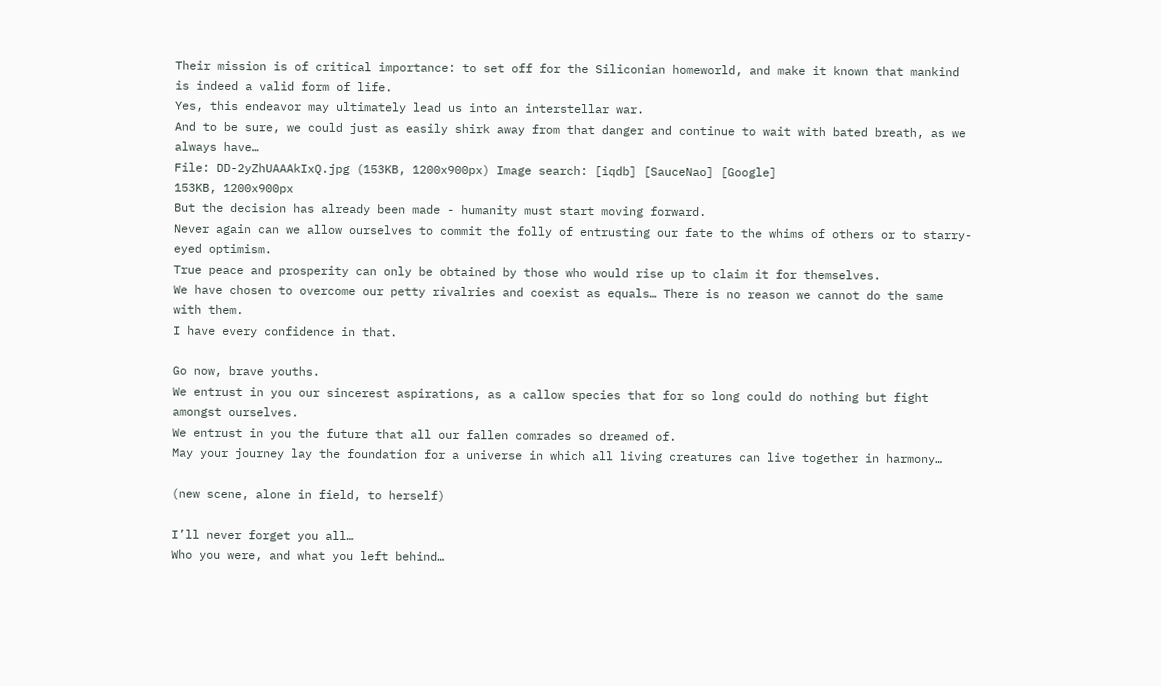Their mission is of critical importance: to set off for the Siliconian homeworld, and make it known that mankind is indeed a valid form of life.
Yes, this endeavor may ultimately lead us into an interstellar war.
And to be sure, we could just as easily shirk away from that danger and continue to wait with bated breath, as we always have…
File: DD-2yZhUAAAkIxQ.jpg (153KB, 1200x900px) Image search: [iqdb] [SauceNao] [Google]
153KB, 1200x900px
But the decision has already been made - humanity must start moving forward.
Never again can we allow ourselves to commit the folly of entrusting our fate to the whims of others or to starry-eyed optimism.
True peace and prosperity can only be obtained by those who would rise up to claim it for themselves.
We have chosen to overcome our petty rivalries and coexist as equals… There is no reason we cannot do the same with them.
I have every confidence in that.

Go now, brave youths.
We entrust in you our sincerest aspirations, as a callow species that for so long could do nothing but fight amongst ourselves.
We entrust in you the future that all our fallen comrades so dreamed of.
May your journey lay the foundation for a universe in which all living creatures can live together in harmony…

(new scene, alone in field, to herself)

I’ll never forget you all…
Who you were, and what you left behind…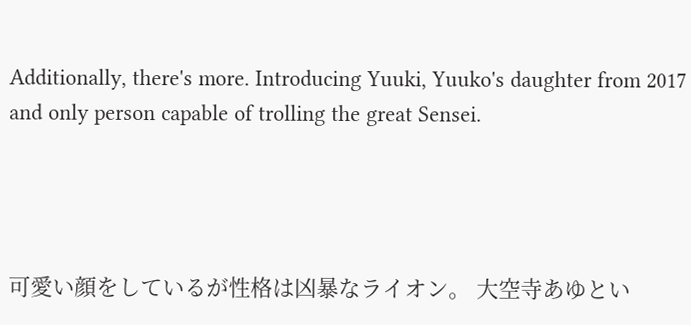Additionally, there's more. Introducing Yuuki, Yuuko's daughter from 2017 and only person capable of trolling the great Sensei.




可愛い顔をしているが性格は凶暴なライオン。 大空寺あゆとい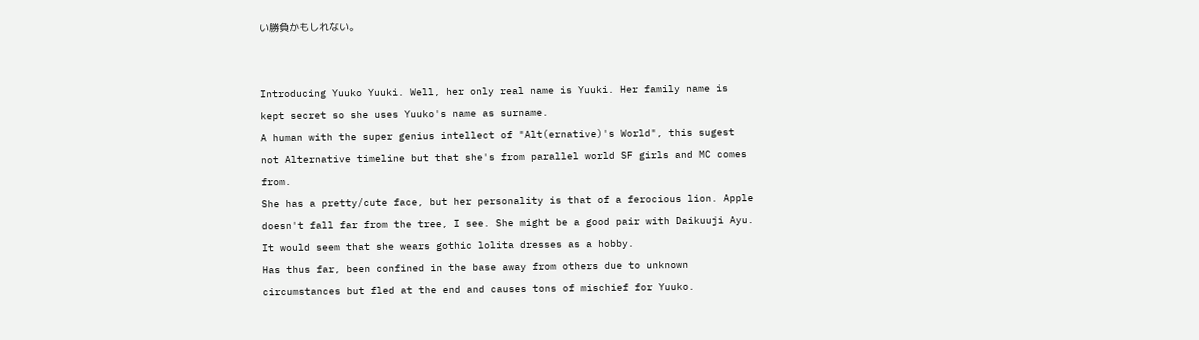い勝負かもしれない。


Introducing Yuuko Yuuki. Well, her only real name is Yuuki. Her family name is kept secret so she uses Yuuko's name as surname.
A human with the super genius intellect of "Alt(ernative)'s World", this sugest not Alternative timeline but that she's from parallel world SF girls and MC comes from.
She has a pretty/cute face, but her personality is that of a ferocious lion. Apple doesn't fall far from the tree, I see. She might be a good pair with Daikuuji Ayu.
It would seem that she wears gothic lolita dresses as a hobby.
Has thus far, been confined in the base away from others due to unknown circumstances but fled at the end and causes tons of mischief for Yuuko.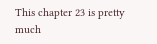This chapter 23 is pretty much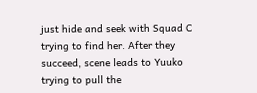just hide and seek with Squad C trying to find her. After they succeed, scene leads to Yuuko trying to pull the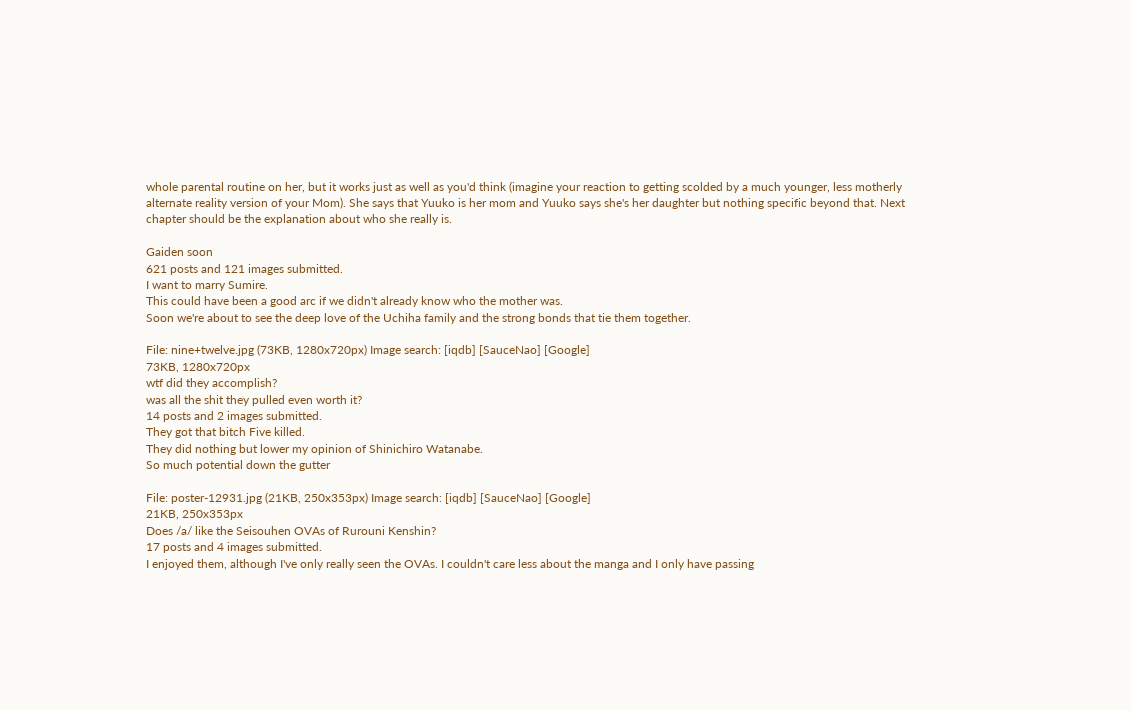whole parental routine on her, but it works just as well as you'd think (imagine your reaction to getting scolded by a much younger, less motherly alternate reality version of your Mom). She says that Yuuko is her mom and Yuuko says she's her daughter but nothing specific beyond that. Next chapter should be the explanation about who she really is.

Gaiden soon
621 posts and 121 images submitted.
I want to marry Sumire.
This could have been a good arc if we didn't already know who the mother was.
Soon we're about to see the deep love of the Uchiha family and the strong bonds that tie them together.

File: nine+twelve.jpg (73KB, 1280x720px) Image search: [iqdb] [SauceNao] [Google]
73KB, 1280x720px
wtf did they accomplish?
was all the shit they pulled even worth it?
14 posts and 2 images submitted.
They got that bitch Five killed.
They did nothing but lower my opinion of Shinichiro Watanabe.
So much potential down the gutter

File: poster-12931.jpg (21KB, 250x353px) Image search: [iqdb] [SauceNao] [Google]
21KB, 250x353px
Does /a/ like the Seisouhen OVAs of Rurouni Kenshin?
17 posts and 4 images submitted.
I enjoyed them, although I've only really seen the OVAs. I couldn't care less about the manga and I only have passing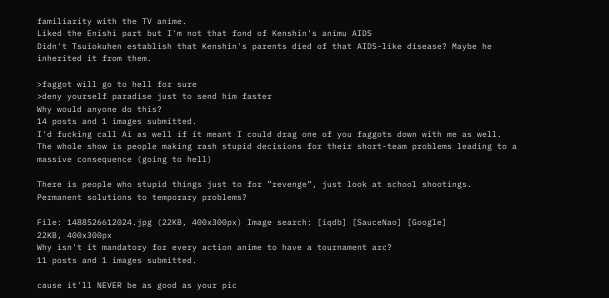familiarity with the TV anime.
Liked the Enishi part but I'm not that fond of Kenshin's animu AIDS
Didn't Tsuiokuhen establish that Kenshin's parents died of that AIDS-like disease? Maybe he inherited it from them.

>faggot will go to hell for sure
>deny yourself paradise just to send him faster
Why would anyone do this?
14 posts and 1 images submitted.
I'd fucking call Ai as well if it meant I could drag one of you faggots down with me as well.
The whole show is people making rash stupid decisions for their short-team problems leading to a massive consequence (going to hell)

There is people who stupid things just to for ”revenge”, just look at school shootings.
Permanent solutions to temporary problems?

File: 1488526612024.jpg (22KB, 400x300px) Image search: [iqdb] [SauceNao] [Google]
22KB, 400x300px
Why isn't it mandatory for every action anime to have a tournament arc?
11 posts and 1 images submitted.

cause it'll NEVER be as good as your pic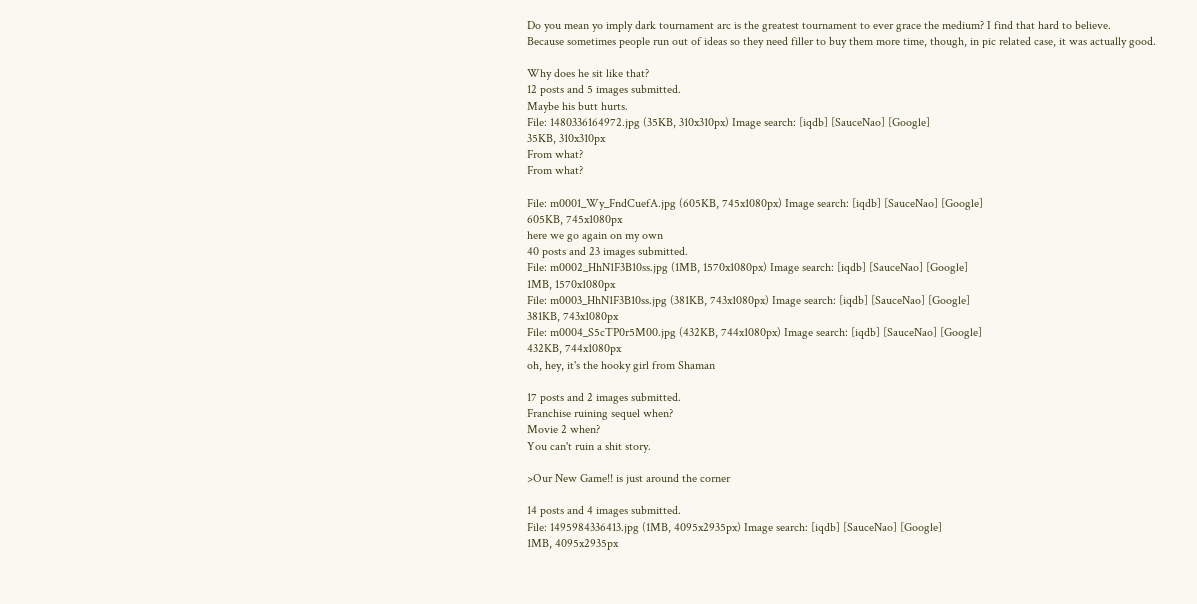Do you mean yo imply dark tournament arc is the greatest tournament to ever grace the medium? I find that hard to believe.
Because sometimes people run out of ideas so they need filler to buy them more time, though, in pic related case, it was actually good.

Why does he sit like that?
12 posts and 5 images submitted.
Maybe his butt hurts.
File: 1480336164972.jpg (35KB, 310x310px) Image search: [iqdb] [SauceNao] [Google]
35KB, 310x310px
From what?
From what?

File: m0001_Wy_FndCuefA.jpg (605KB, 745x1080px) Image search: [iqdb] [SauceNao] [Google]
605KB, 745x1080px
here we go again on my own
40 posts and 23 images submitted.
File: m0002_HhN1F3B10ss.jpg (1MB, 1570x1080px) Image search: [iqdb] [SauceNao] [Google]
1MB, 1570x1080px
File: m0003_HhN1F3B10ss.jpg (381KB, 743x1080px) Image search: [iqdb] [SauceNao] [Google]
381KB, 743x1080px
File: m0004_S5cTP0r5M00.jpg (432KB, 744x1080px) Image search: [iqdb] [SauceNao] [Google]
432KB, 744x1080px
oh, hey, it's the hooky girl from Shaman

17 posts and 2 images submitted.
Franchise ruining sequel when?
Movie 2 when?
You can't ruin a shit story.

>Our New Game!! is just around the corner

14 posts and 4 images submitted.
File: 1495984336413.jpg (1MB, 4095x2935px) Image search: [iqdb] [SauceNao] [Google]
1MB, 4095x2935px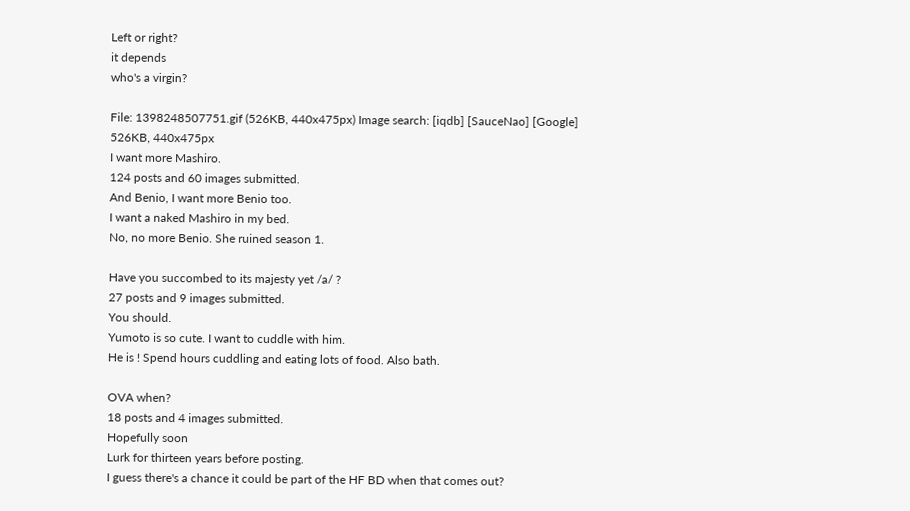Left or right?
it depends
who's a virgin?

File: 1398248507751.gif (526KB, 440x475px) Image search: [iqdb] [SauceNao] [Google]
526KB, 440x475px
I want more Mashiro.
124 posts and 60 images submitted.
And Benio, I want more Benio too.
I want a naked Mashiro in my bed.
No, no more Benio. She ruined season 1.

Have you succombed to its majesty yet /a/ ?
27 posts and 9 images submitted.
You should.
Yumoto is so cute. I want to cuddle with him.
He is ! Spend hours cuddling and eating lots of food. Also bath.

OVA when?
18 posts and 4 images submitted.
Hopefully soon
Lurk for thirteen years before posting.
I guess there's a chance it could be part of the HF BD when that comes out?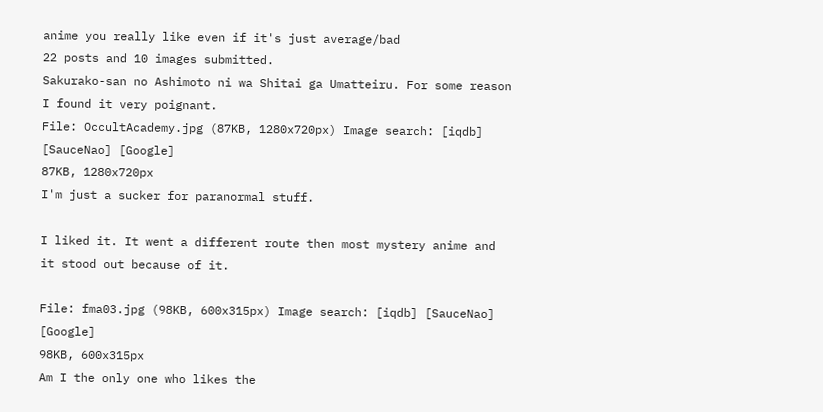anime you really like even if it's just average/bad
22 posts and 10 images submitted.
Sakurako-san no Ashimoto ni wa Shitai ga Umatteiru. For some reason I found it very poignant.
File: OccultAcademy.jpg (87KB, 1280x720px) Image search: [iqdb] [SauceNao] [Google]
87KB, 1280x720px
I'm just a sucker for paranormal stuff.

I liked it. It went a different route then most mystery anime and it stood out because of it.

File: fma03.jpg (98KB, 600x315px) Image search: [iqdb] [SauceNao] [Google]
98KB, 600x315px
Am I the only one who likes the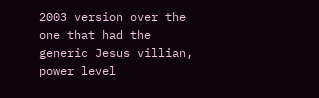2003 version over the one that had the generic Jesus villian, power level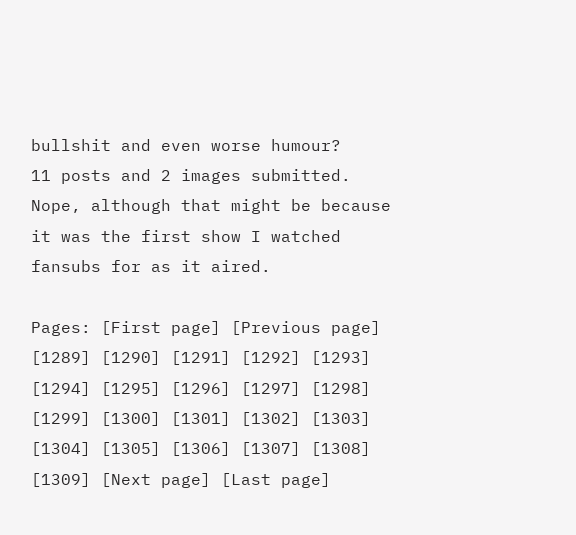bullshit and even worse humour?
11 posts and 2 images submitted.
Nope, although that might be because it was the first show I watched fansubs for as it aired.

Pages: [First page] [Previous page] [1289] [1290] [1291] [1292] [1293] [1294] [1295] [1296] [1297] [1298] [1299] [1300] [1301] [1302] [1303] [1304] [1305] [1306] [1307] [1308] [1309] [Next page] [Last page]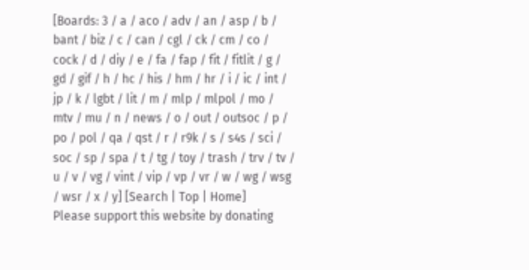[Boards: 3 / a / aco / adv / an / asp / b / bant / biz / c / can / cgl / ck / cm / co / cock / d / diy / e / fa / fap / fit / fitlit / g / gd / gif / h / hc / his / hm / hr / i / ic / int / jp / k / lgbt / lit / m / mlp / mlpol / mo / mtv / mu / n / news / o / out / outsoc / p / po / pol / qa / qst / r / r9k / s / s4s / sci / soc / sp / spa / t / tg / toy / trash / trv / tv / u / v / vg / vint / vip / vp / vr / w / wg / wsg / wsr / x / y] [Search | Top | Home]
Please support this website by donating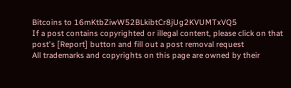Bitcoins to 16mKtbZiwW52BLkibtCr8jUg2KVUMTxVQ5
If a post contains copyrighted or illegal content, please click on that post's [Report] button and fill out a post removal request
All trademarks and copyrights on this page are owned by their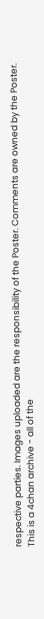respective parties. Images uploaded are the responsibility of the Poster. Comments are owned by the Poster.
This is a 4chan archive - all of the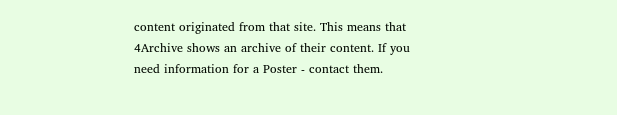content originated from that site. This means that 4Archive shows an archive of their content. If you need information for a Poster - contact them.